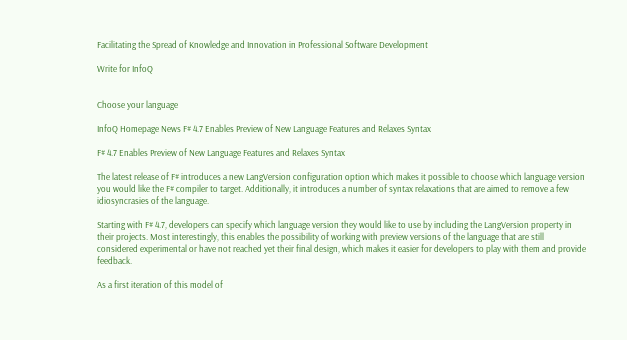Facilitating the Spread of Knowledge and Innovation in Professional Software Development

Write for InfoQ


Choose your language

InfoQ Homepage News F# 4.7 Enables Preview of New Language Features and Relaxes Syntax

F# 4.7 Enables Preview of New Language Features and Relaxes Syntax

The latest release of F# introduces a new LangVersion configuration option which makes it possible to choose which language version you would like the F# compiler to target. Additionally, it introduces a number of syntax relaxations that are aimed to remove a few idiosyncrasies of the language.

Starting with F# 4.7, developers can specify which language version they would like to use by including the LangVersion property in their projects. Most interestingly, this enables the possibility of working with preview versions of the language that are still considered experimental or have not reached yet their final design, which makes it easier for developers to play with them and provide feedback.

As a first iteration of this model of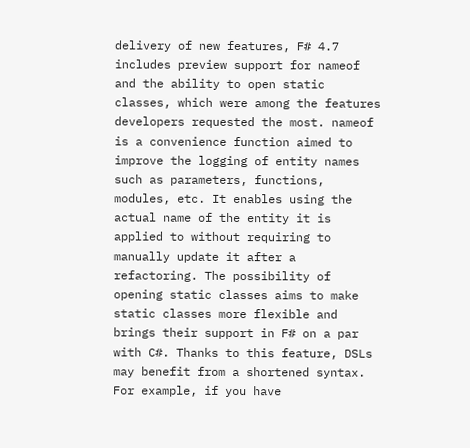delivery of new features, F# 4.7 includes preview support for nameof and the ability to open static classes, which were among the features developers requested the most. nameof is a convenience function aimed to improve the logging of entity names such as parameters, functions, modules, etc. It enables using the actual name of the entity it is applied to without requiring to manually update it after a refactoring. The possibility of opening static classes aims to make static classes more flexible and brings their support in F# on a par with C#. Thanks to this feature, DSLs may benefit from a shortened syntax. For example, if you have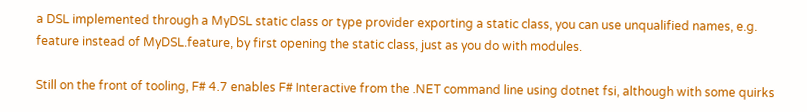a DSL implemented through a MyDSL static class or type provider exporting a static class, you can use unqualified names, e.g. feature instead of MyDSL.feature, by first opening the static class, just as you do with modules.

Still on the front of tooling, F# 4.7 enables F# Interactive from the .NET command line using dotnet fsi, although with some quirks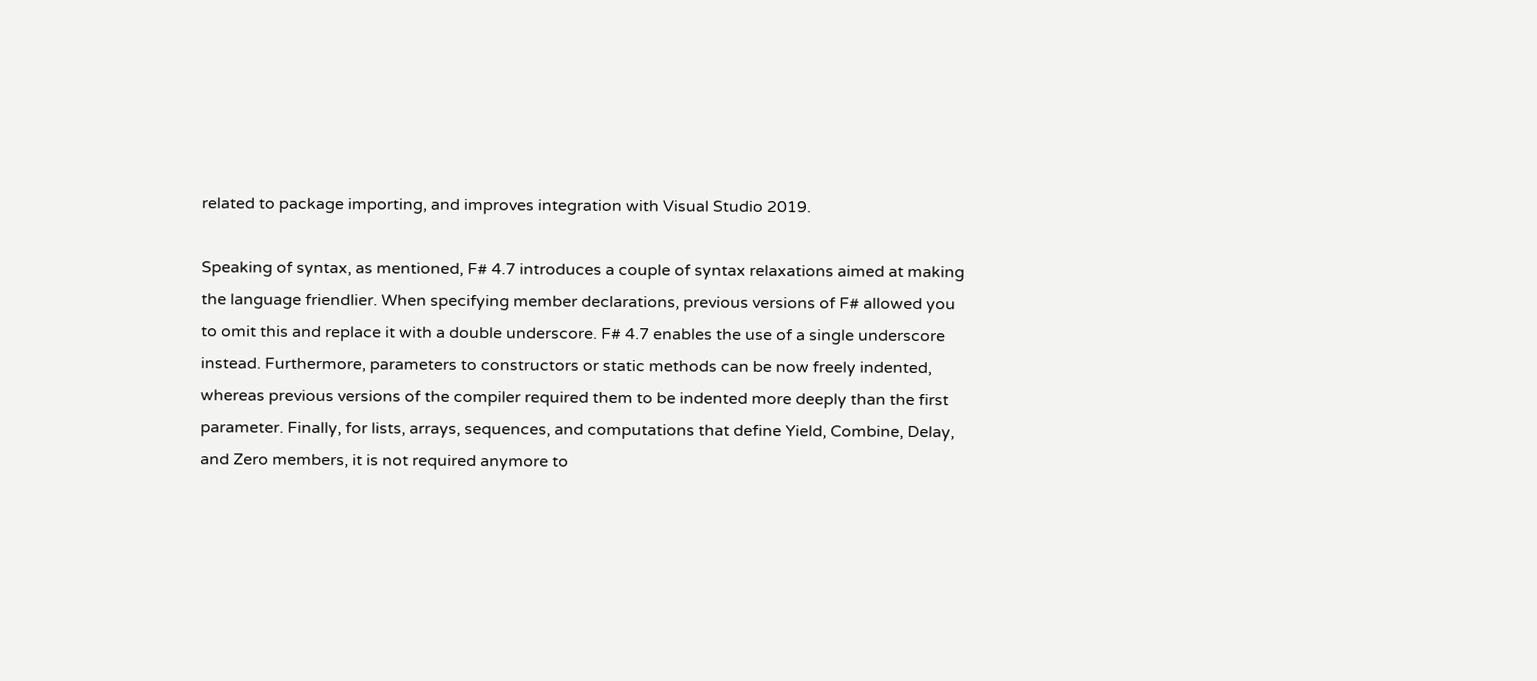related to package importing, and improves integration with Visual Studio 2019.

Speaking of syntax, as mentioned, F# 4.7 introduces a couple of syntax relaxations aimed at making the language friendlier. When specifying member declarations, previous versions of F# allowed you to omit this and replace it with a double underscore. F# 4.7 enables the use of a single underscore instead. Furthermore, parameters to constructors or static methods can be now freely indented, whereas previous versions of the compiler required them to be indented more deeply than the first parameter. Finally, for lists, arrays, sequences, and computations that define Yield, Combine, Delay, and Zero members, it is not required anymore to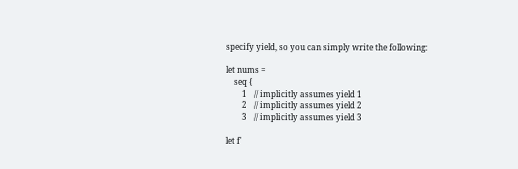specify yield, so you can simply write the following:

let nums =
    seq {
        1    // implicitly assumes yield 1
        2    // implicitly assumes yield 2
        3    // implicitly assumes yield 3

let f'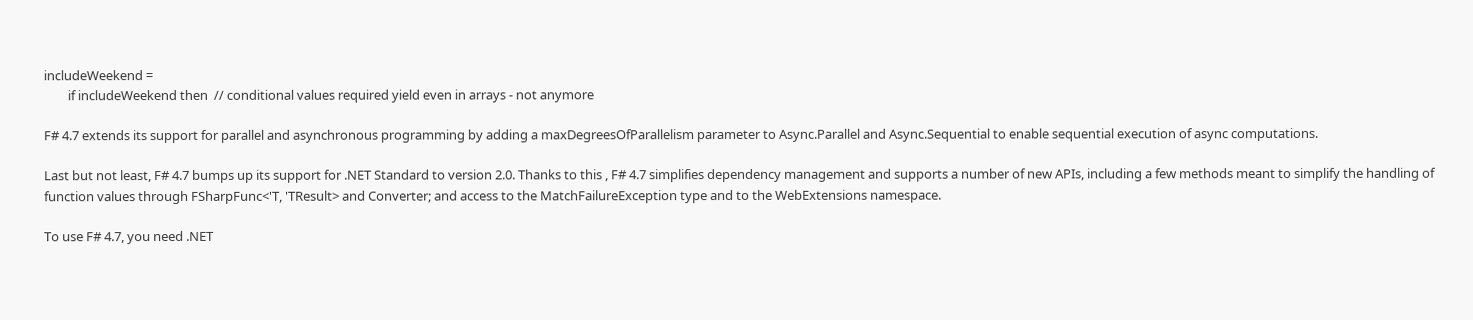includeWeekend =
        if includeWeekend then  // conditional values required yield even in arrays - not anymore

F# 4.7 extends its support for parallel and asynchronous programming by adding a maxDegreesOfParallelism parameter to Async.Parallel and Async.Sequential to enable sequential execution of async computations.

Last but not least, F# 4.7 bumps up its support for .NET Standard to version 2.0. Thanks to this , F# 4.7 simplifies dependency management and supports a number of new APIs, including a few methods meant to simplify the handling of function values through FSharpFunc<'T, 'TResult> and Converter; and access to the MatchFailureException type and to the WebExtensions namespace.

To use F# 4.7, you need .NET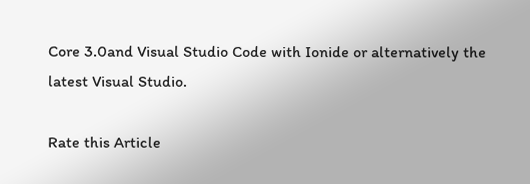Core 3.0and Visual Studio Code with Ionide or alternatively the latest Visual Studio.

Rate this Article